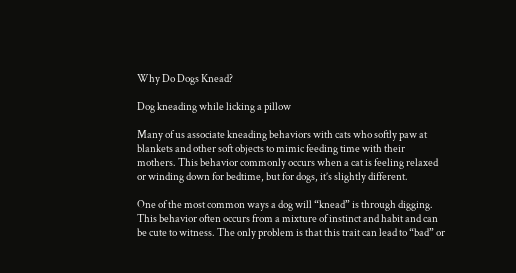Why Do Dogs Knead?

Dog kneading while licking a pillow

Many of us associate kneading behaviors with cats who softly paw at blankets and other soft objects to mimic feeding time with their mothers. This behavior commonly occurs when a cat is feeling relaxed or winding down for bedtime, but for dogs, it’s slightly different.

One of the most common ways a dog will “knead” is through digging. This behavior often occurs from a mixture of instinct and habit and can be cute to witness. The only problem is that this trait can lead to “bad” or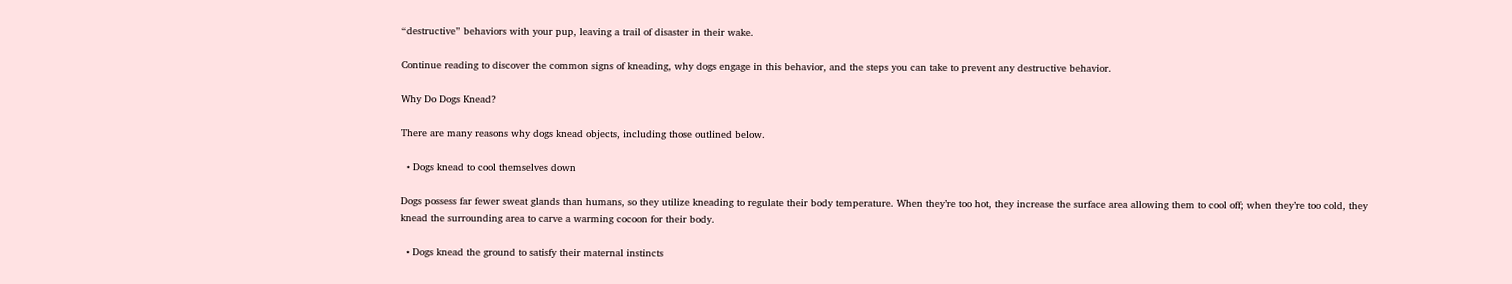“destructive” behaviors with your pup, leaving a trail of disaster in their wake.

Continue reading to discover the common signs of kneading, why dogs engage in this behavior, and the steps you can take to prevent any destructive behavior.

Why Do Dogs Knead?

There are many reasons why dogs knead objects, including those outlined below.

  • Dogs knead to cool themselves down

Dogs possess far fewer sweat glands than humans, so they utilize kneading to regulate their body temperature. When they’re too hot, they increase the surface area allowing them to cool off; when they’re too cold, they knead the surrounding area to carve a warming cocoon for their body.

  • Dogs knead the ground to satisfy their maternal instincts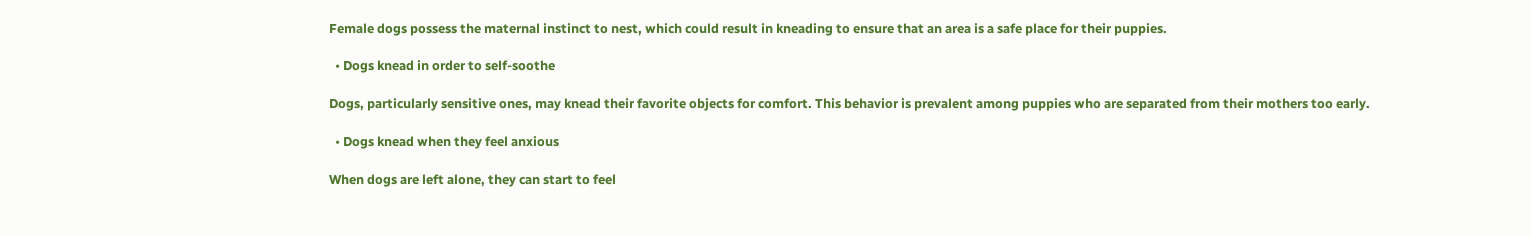Female dogs possess the maternal instinct to nest, which could result in kneading to ensure that an area is a safe place for their puppies.

  • Dogs knead in order to self-soothe

Dogs, particularly sensitive ones, may knead their favorite objects for comfort. This behavior is prevalent among puppies who are separated from their mothers too early.

  • Dogs knead when they feel anxious

When dogs are left alone, they can start to feel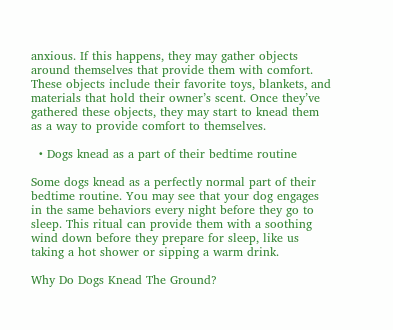anxious. If this happens, they may gather objects around themselves that provide them with comfort. These objects include their favorite toys, blankets, and materials that hold their owner’s scent. Once they’ve gathered these objects, they may start to knead them as a way to provide comfort to themselves.

  • Dogs knead as a part of their bedtime routine

Some dogs knead as a perfectly normal part of their bedtime routine. You may see that your dog engages in the same behaviors every night before they go to sleep. This ritual can provide them with a soothing wind down before they prepare for sleep, like us taking a hot shower or sipping a warm drink.

Why Do Dogs Knead The Ground?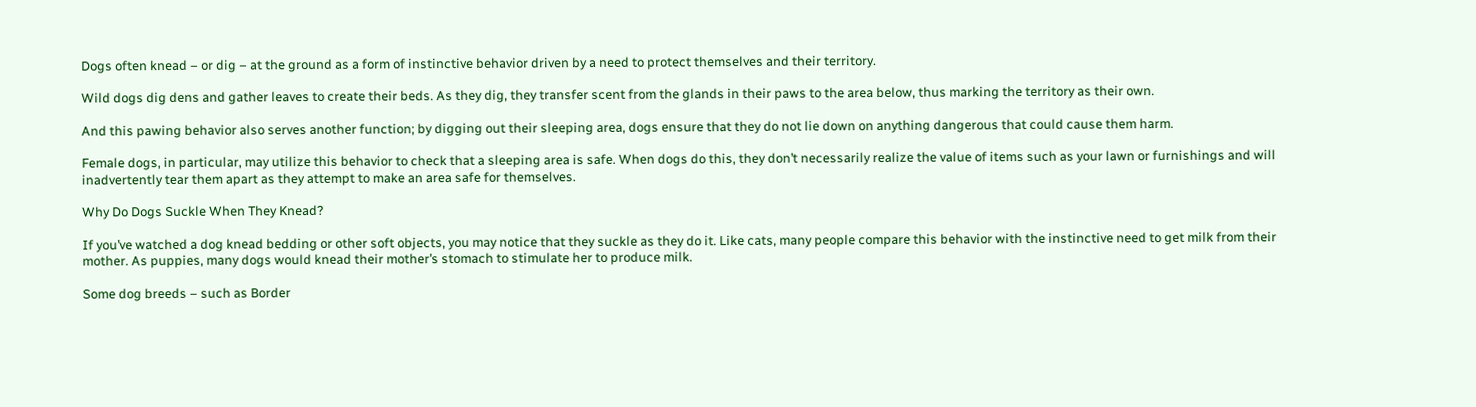Dogs often knead – or dig – at the ground as a form of instinctive behavior driven by a need to protect themselves and their territory.

Wild dogs dig dens and gather leaves to create their beds. As they dig, they transfer scent from the glands in their paws to the area below, thus marking the territory as their own.

And this pawing behavior also serves another function; by digging out their sleeping area, dogs ensure that they do not lie down on anything dangerous that could cause them harm.

Female dogs, in particular, may utilize this behavior to check that a sleeping area is safe. When dogs do this, they don’t necessarily realize the value of items such as your lawn or furnishings and will inadvertently tear them apart as they attempt to make an area safe for themselves.

Why Do Dogs Suckle When They Knead?

If you’ve watched a dog knead bedding or other soft objects, you may notice that they suckle as they do it. Like cats, many people compare this behavior with the instinctive need to get milk from their mother. As puppies, many dogs would knead their mother’s stomach to stimulate her to produce milk.

Some dog breeds – such as Border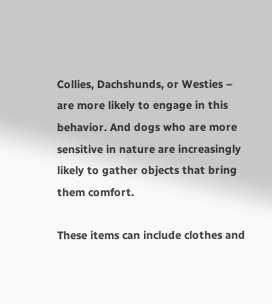Collies, Dachshunds, or Westies – are more likely to engage in this behavior. And dogs who are more sensitive in nature are increasingly likely to gather objects that bring them comfort.

These items can include clothes and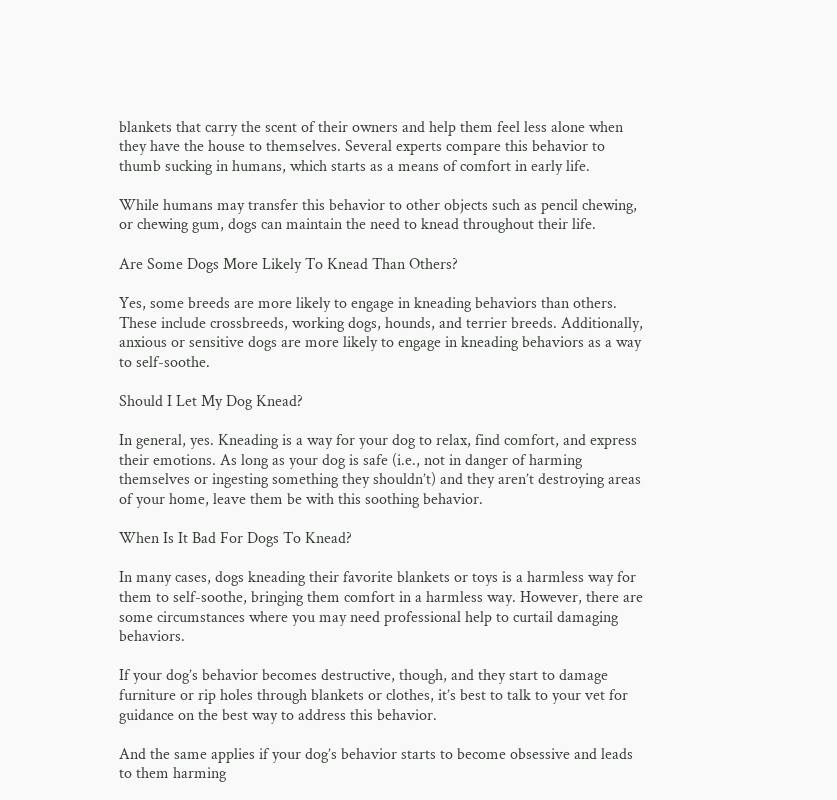blankets that carry the scent of their owners and help them feel less alone when they have the house to themselves. Several experts compare this behavior to thumb sucking in humans, which starts as a means of comfort in early life.

While humans may transfer this behavior to other objects such as pencil chewing, or chewing gum, dogs can maintain the need to knead throughout their life.

Are Some Dogs More Likely To Knead Than Others?

Yes, some breeds are more likely to engage in kneading behaviors than others. These include crossbreeds, working dogs, hounds, and terrier breeds. Additionally, anxious or sensitive dogs are more likely to engage in kneading behaviors as a way to self-soothe.

Should I Let My Dog Knead?

In general, yes. Kneading is a way for your dog to relax, find comfort, and express their emotions. As long as your dog is safe (i.e., not in danger of harming themselves or ingesting something they shouldn’t) and they aren’t destroying areas of your home, leave them be with this soothing behavior.

When Is It Bad For Dogs To Knead?

In many cases, dogs kneading their favorite blankets or toys is a harmless way for them to self-soothe, bringing them comfort in a harmless way. However, there are some circumstances where you may need professional help to curtail damaging behaviors.

If your dog’s behavior becomes destructive, though, and they start to damage furniture or rip holes through blankets or clothes, it’s best to talk to your vet for guidance on the best way to address this behavior.

And the same applies if your dog’s behavior starts to become obsessive and leads to them harming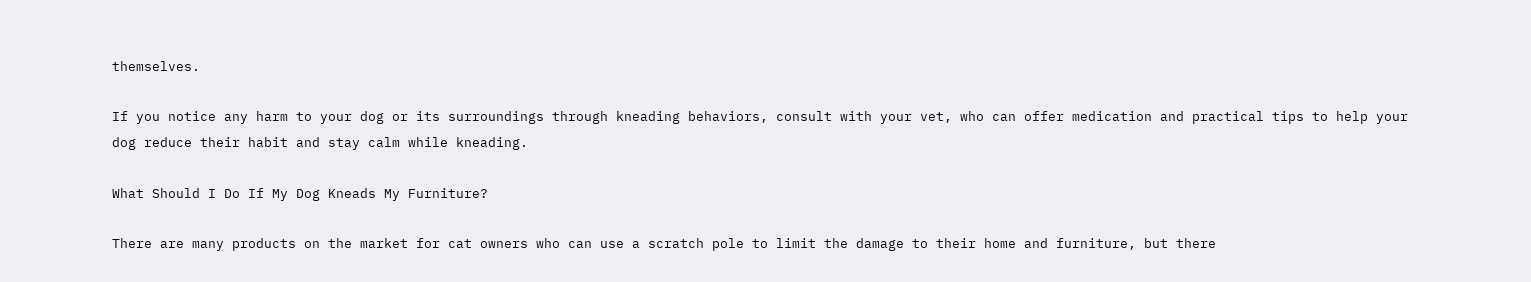themselves.

If you notice any harm to your dog or its surroundings through kneading behaviors, consult with your vet, who can offer medication and practical tips to help your dog reduce their habit and stay calm while kneading.

What Should I Do If My Dog Kneads My Furniture?

There are many products on the market for cat owners who can use a scratch pole to limit the damage to their home and furniture, but there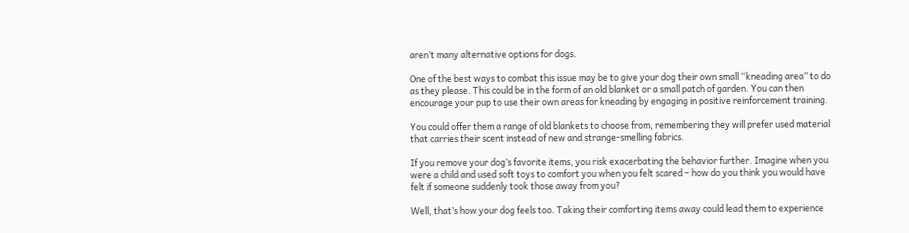aren’t many alternative options for dogs.

One of the best ways to combat this issue may be to give your dog their own small “kneading area” to do as they please. This could be in the form of an old blanket or a small patch of garden. You can then encourage your pup to use their own areas for kneading by engaging in positive reinforcement training.

You could offer them a range of old blankets to choose from, remembering they will prefer used material that carries their scent instead of new and strange-smelling fabrics.

If you remove your dog’s favorite items, you risk exacerbating the behavior further. Imagine when you were a child and used soft toys to comfort you when you felt scared – how do you think you would have felt if someone suddenly took those away from you?

Well, that’s how your dog feels too. Taking their comforting items away could lead them to experience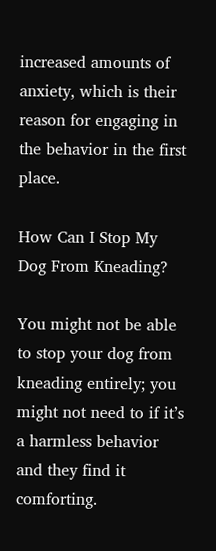increased amounts of anxiety, which is their reason for engaging in the behavior in the first place.

How Can I Stop My Dog From Kneading?

You might not be able to stop your dog from kneading entirely; you might not need to if it’s a harmless behavior and they find it comforting.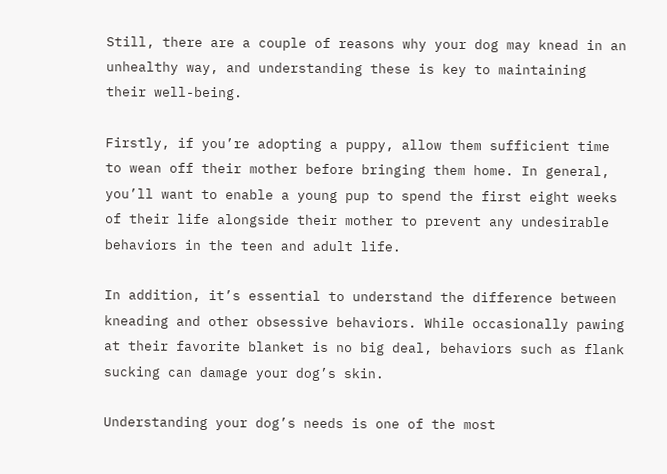Still, there are a couple of reasons why your dog may knead in an unhealthy way, and understanding these is key to maintaining their well-being.

Firstly, if you’re adopting a puppy, allow them sufficient time to wean off their mother before bringing them home. In general, you’ll want to enable a young pup to spend the first eight weeks of their life alongside their mother to prevent any undesirable behaviors in the teen and adult life.

In addition, it’s essential to understand the difference between kneading and other obsessive behaviors. While occasionally pawing at their favorite blanket is no big deal, behaviors such as flank sucking can damage your dog’s skin.

Understanding your dog’s needs is one of the most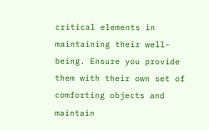critical elements in maintaining their well-being. Ensure you provide them with their own set of comforting objects and maintain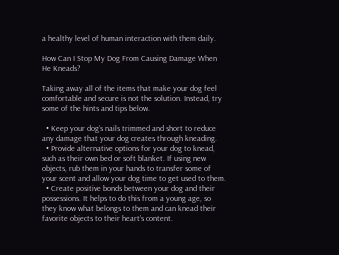a healthy level of human interaction with them daily.

How Can I Stop My Dog From Causing Damage When He Kneads?

Taking away all of the items that make your dog feel comfortable and secure is not the solution. Instead, try some of the hints and tips below.

  • Keep your dog’s nails trimmed and short to reduce any damage that your dog creates through kneading.
  • Provide alternative options for your dog to knead, such as their own bed or soft blanket. If using new objects, rub them in your hands to transfer some of your scent and allow your dog time to get used to them.
  • Create positive bonds between your dog and their possessions. It helps to do this from a young age, so they know what belongs to them and can knead their favorite objects to their heart’s content.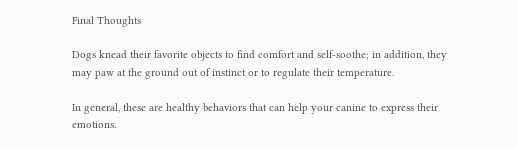Final Thoughts

Dogs knead their favorite objects to find comfort and self-soothe; in addition, they may paw at the ground out of instinct or to regulate their temperature.

In general, these are healthy behaviors that can help your canine to express their emotions.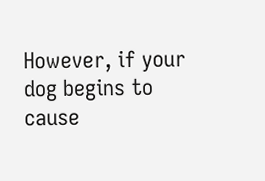However, if your dog begins to cause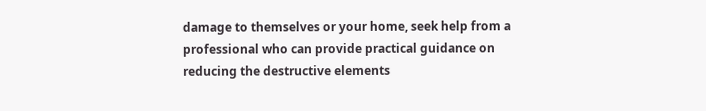damage to themselves or your home, seek help from a professional who can provide practical guidance on reducing the destructive elements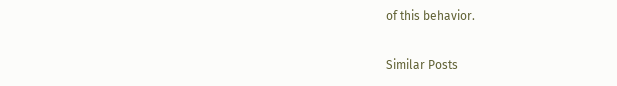of this behavior.

Similar Posts